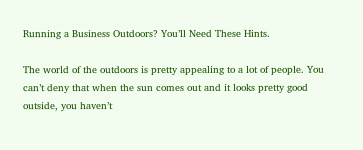Running a Business Outdoors? You’ll Need These Hints.

The world of the outdoors is pretty appealing to a lot of people. You can’t deny that when the sun comes out and it looks pretty good outside, you haven’t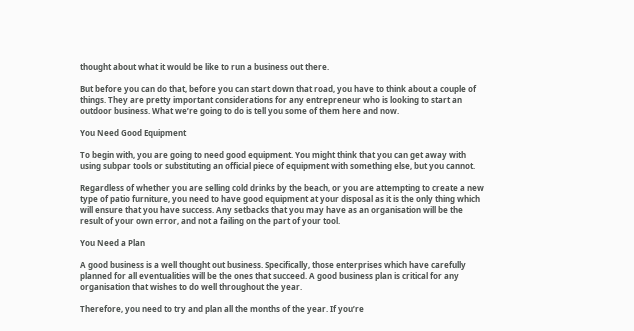thought about what it would be like to run a business out there.

But before you can do that, before you can start down that road, you have to think about a couple of things. They are pretty important considerations for any entrepreneur who is looking to start an outdoor business. What we’re going to do is tell you some of them here and now.

You Need Good Equipment

To begin with, you are going to need good equipment. You might think that you can get away with using subpar tools or substituting an official piece of equipment with something else, but you cannot.

Regardless of whether you are selling cold drinks by the beach, or you are attempting to create a new type of patio furniture, you need to have good equipment at your disposal as it is the only thing which will ensure that you have success. Any setbacks that you may have as an organisation will be the result of your own error, and not a failing on the part of your tool.

You Need a Plan

A good business is a well thought out business. Specifically, those enterprises which have carefully planned for all eventualities will be the ones that succeed. A good business plan is critical for any organisation that wishes to do well throughout the year.

Therefore, you need to try and plan all the months of the year. If you’re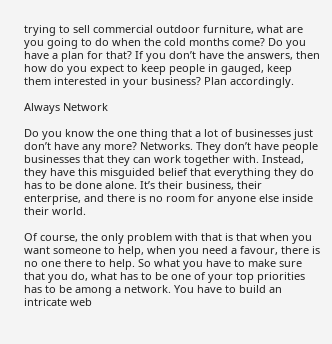trying to sell commercial outdoor furniture, what are you going to do when the cold months come? Do you have a plan for that? If you don’t have the answers, then how do you expect to keep people in gauged, keep them interested in your business? Plan accordingly.

Always Network

Do you know the one thing that a lot of businesses just don’t have any more? Networks. They don’t have people businesses that they can work together with. Instead, they have this misguided belief that everything they do has to be done alone. It’s their business, their enterprise, and there is no room for anyone else inside their world.

Of course, the only problem with that is that when you want someone to help, when you need a favour, there is no one there to help. So what you have to make sure that you do, what has to be one of your top priorities has to be among a network. You have to build an intricate web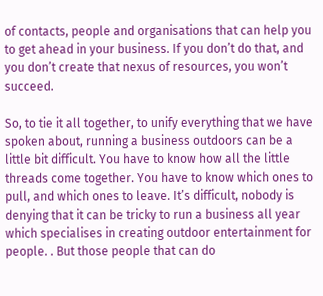of contacts, people and organisations that can help you to get ahead in your business. If you don’t do that, and you don’t create that nexus of resources, you won’t succeed.

So, to tie it all together, to unify everything that we have spoken about, running a business outdoors can be a little bit difficult. You have to know how all the little threads come together. You have to know which ones to pull, and which ones to leave. It’s difficult, nobody is denying that it can be tricky to run a business all year which specialises in creating outdoor entertainment for people. . But those people that can do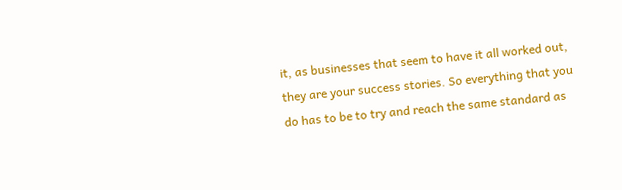it, as businesses that seem to have it all worked out, they are your success stories. So everything that you do has to be to try and reach the same standard as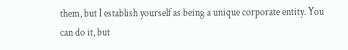them, but I establish yourself as being a unique corporate entity. You can do it, but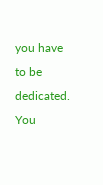you have to be dedicated. You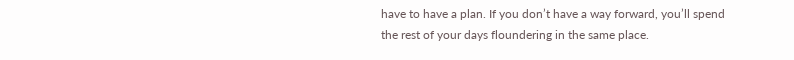have to have a plan. If you don’t have a way forward, you’ll spend the rest of your days floundering in the same place.